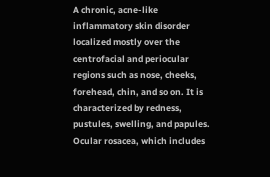A chronic, acne-like inflammatory skin disorder localized mostly over the centrofacial and periocular regions such as nose, cheeks, forehead, chin, and so on. It is characterized by redness, pustules, swelling, and papules. Ocular rosacea, which includes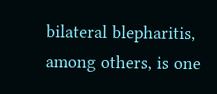bilateral blepharitis, among others, is one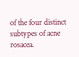of the four distinct subtypes of acne rosacea.